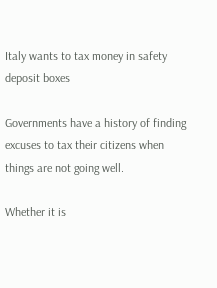Italy wants to tax money in safety deposit boxes

Governments have a history of finding excuses to tax their citizens when things are not going well.

Whether it is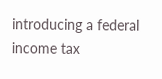introducing a federal income tax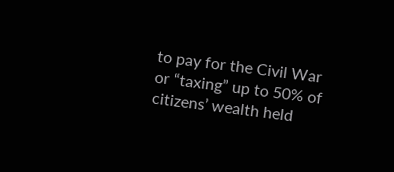to pay for the Civil War or “taxing” up to 50% of citizens’ wealth held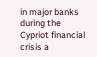in major banks during the Cypriot financial crisis a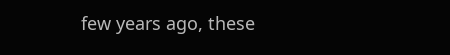few years ago, these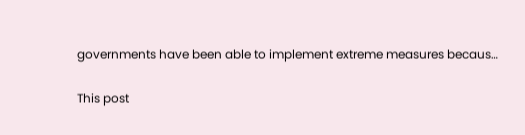governments have been able to implement extreme measures becaus…

This post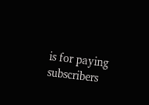is for paying subscribers